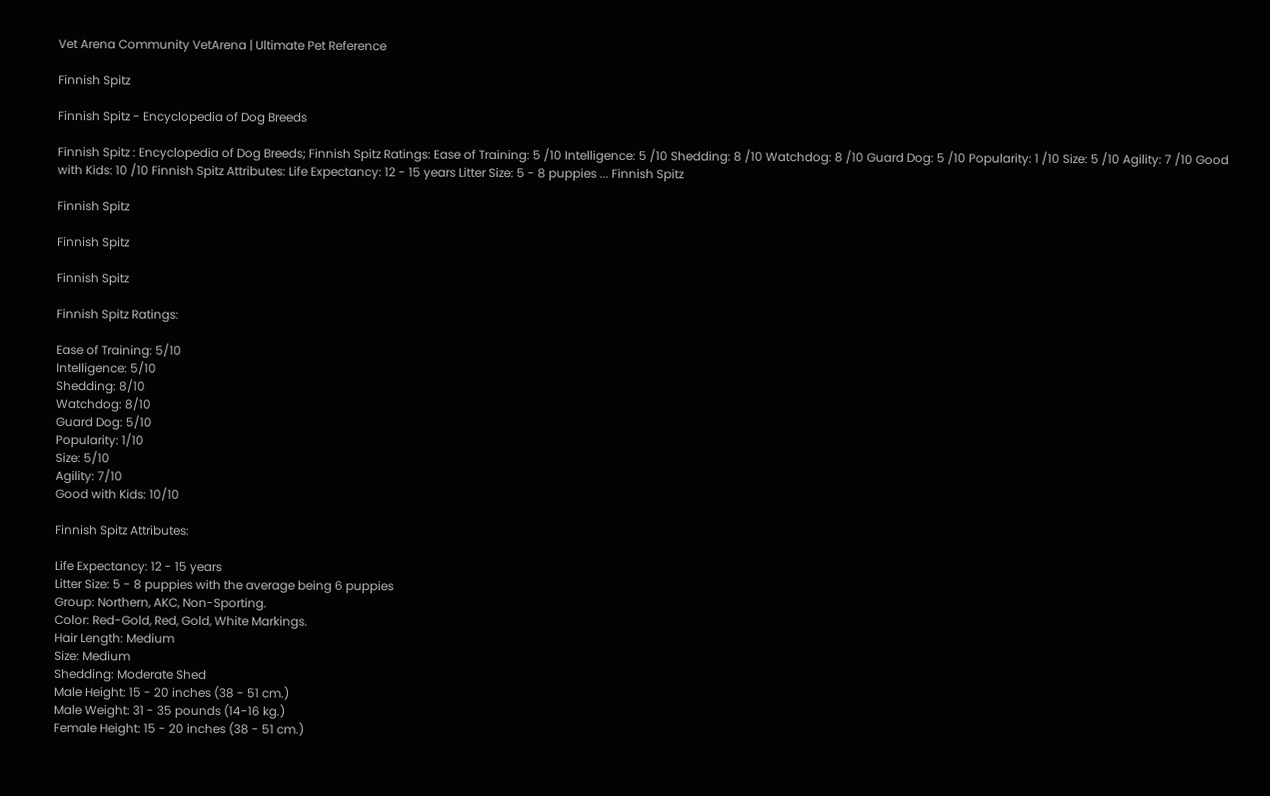Vet Arena Community VetArena | Ultimate Pet Reference

Finnish Spitz

Finnish Spitz - Encyclopedia of Dog Breeds

Finnish Spitz : Encyclopedia of Dog Breeds; Finnish Spitz Ratings: Ease of Training: 5 /10 Intelligence: 5 /10 Shedding: 8 /10 Watchdog: 8 /10 Guard Dog: 5 /10 Popularity: 1 /10 Size: 5 /10 Agility: 7 /10 Good with Kids: 10 /10 Finnish Spitz Attributes: Life Expectancy: 12 - 15 years Litter Size: 5 - 8 puppies ... Finnish Spitz

Finnish Spitz

Finnish Spitz

Finnish Spitz

Finnish Spitz Ratings:

Ease of Training: 5/10
Intelligence: 5/10
Shedding: 8/10
Watchdog: 8/10
Guard Dog: 5/10
Popularity: 1/10
Size: 5/10
Agility: 7/10
Good with Kids: 10/10

Finnish Spitz Attributes:

Life Expectancy: 12 - 15 years
Litter Size: 5 - 8 puppies with the average being 6 puppies
Group: Northern, AKC, Non-Sporting.
Color: Red-Gold, Red, Gold, White Markings.
Hair Length: Medium
Size: Medium
Shedding: Moderate Shed
Male Height: 15 - 20 inches (38 - 51 cm.)
Male Weight: 31 - 35 pounds (14-16 kg.)
Female Height: 15 - 20 inches (38 - 51 cm.)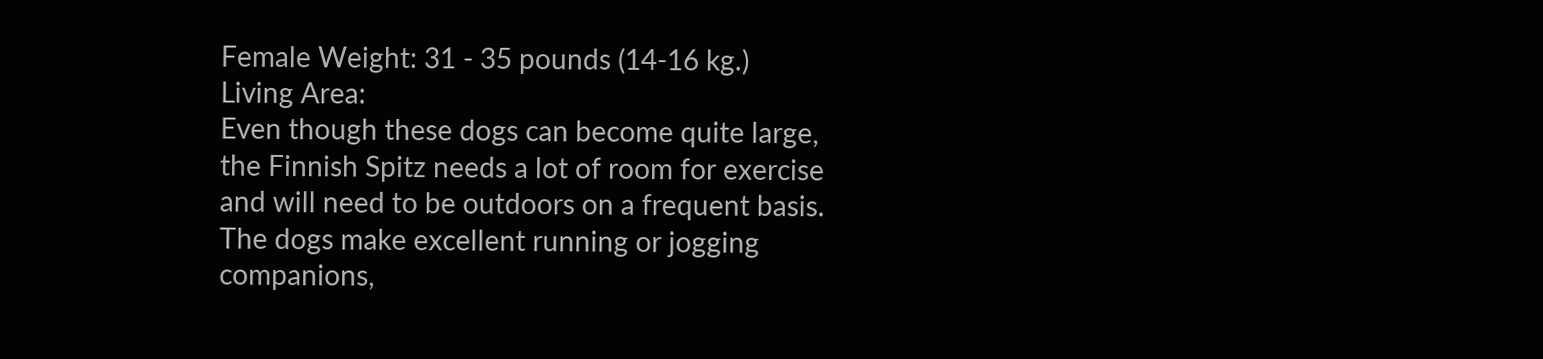Female Weight: 31 - 35 pounds (14-16 kg.)
Living Area:
Even though these dogs can become quite large, the Finnish Spitz needs a lot of room for exercise and will need to be outdoors on a frequent basis. The dogs make excellent running or jogging companions,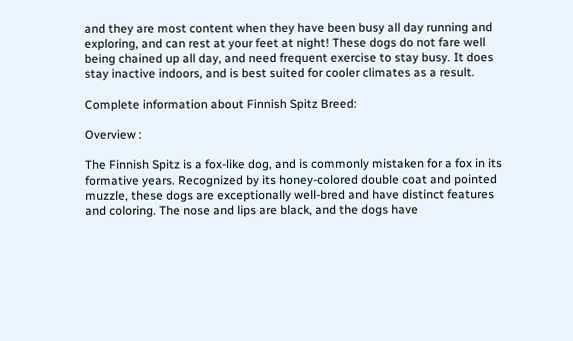and they are most content when they have been busy all day running and exploring, and can rest at your feet at night! These dogs do not fare well being chained up all day, and need frequent exercise to stay busy. It does stay inactive indoors, and is best suited for cooler climates as a result.

Complete information about Finnish Spitz Breed:

Overview :

The Finnish Spitz is a fox-like dog, and is commonly mistaken for a fox in its formative years. Recognized by its honey-colored double coat and pointed muzzle, these dogs are exceptionally well-bred and have distinct features and coloring. The nose and lips are black, and the dogs have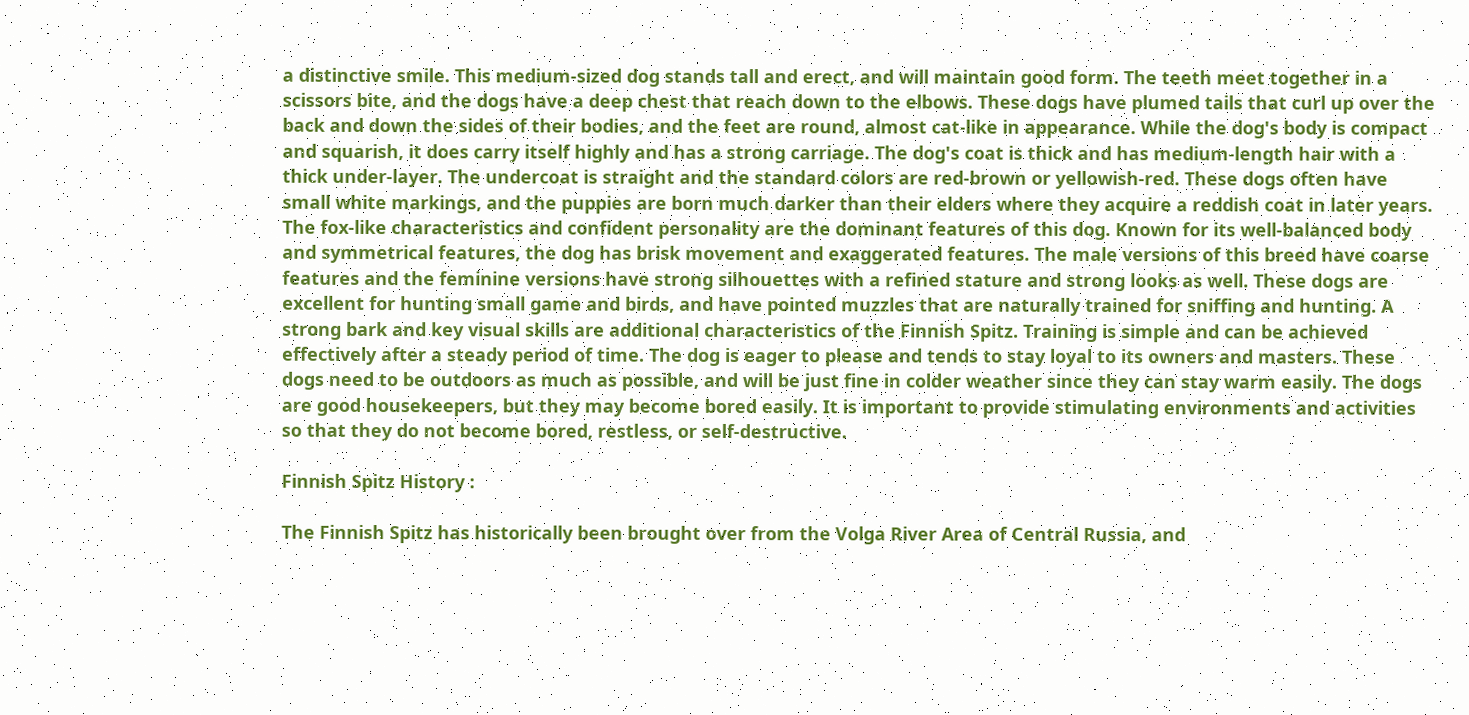a distinctive smile. This medium-sized dog stands tall and erect, and will maintain good form. The teeth meet together in a scissors bite, and the dogs have a deep chest that reach down to the elbows. These dogs have plumed tails that curl up over the back and down the sides of their bodies, and the feet are round, almost cat-like in appearance. While the dog's body is compact and squarish, it does carry itself highly and has a strong carriage. The dog's coat is thick and has medium-length hair with a thick under-layer. The undercoat is straight and the standard colors are red-brown or yellowish-red. These dogs often have small white markings, and the puppies are born much darker than their elders where they acquire a reddish coat in later years. The fox-like characteristics and confident personality are the dominant features of this dog. Known for its well-balanced body and symmetrical features, the dog has brisk movement and exaggerated features. The male versions of this breed have coarse features and the feminine versions have strong silhouettes with a refined stature and strong looks as well. These dogs are excellent for hunting small game and birds, and have pointed muzzles that are naturally trained for sniffing and hunting. A strong bark and key visual skills are additional characteristics of the Finnish Spitz. Training is simple and can be achieved effectively after a steady period of time. The dog is eager to please and tends to stay loyal to its owners and masters. These dogs need to be outdoors as much as possible, and will be just fine in colder weather since they can stay warm easily. The dogs are good housekeepers, but they may become bored easily. It is important to provide stimulating environments and activities so that they do not become bored, restless, or self-destructive.

Finnish Spitz History :

The Finnish Spitz has historically been brought over from the Volga River Area of Central Russia, and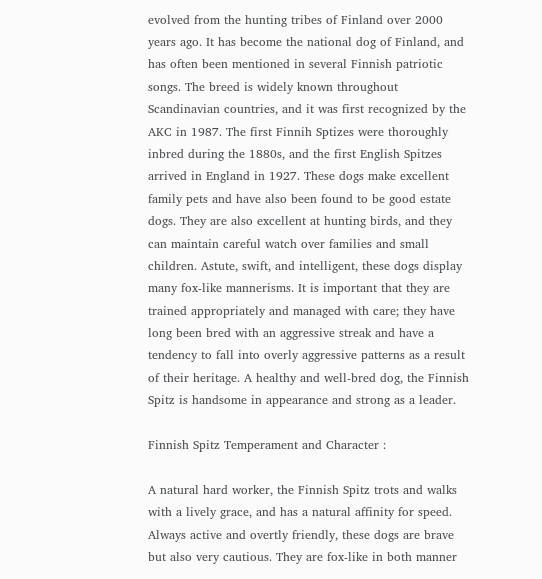evolved from the hunting tribes of Finland over 2000 years ago. It has become the national dog of Finland, and has often been mentioned in several Finnish patriotic songs. The breed is widely known throughout Scandinavian countries, and it was first recognized by the AKC in 1987. The first Finnih Sptizes were thoroughly inbred during the 1880s, and the first English Spitzes arrived in England in 1927. These dogs make excellent family pets and have also been found to be good estate dogs. They are also excellent at hunting birds, and they can maintain careful watch over families and small children. Astute, swift, and intelligent, these dogs display many fox-like mannerisms. It is important that they are trained appropriately and managed with care; they have long been bred with an aggressive streak and have a tendency to fall into overly aggressive patterns as a result of their heritage. A healthy and well-bred dog, the Finnish Spitz is handsome in appearance and strong as a leader.

Finnish Spitz Temperament and Character :

A natural hard worker, the Finnish Spitz trots and walks with a lively grace, and has a natural affinity for speed. Always active and overtly friendly, these dogs are brave but also very cautious. They are fox-like in both manner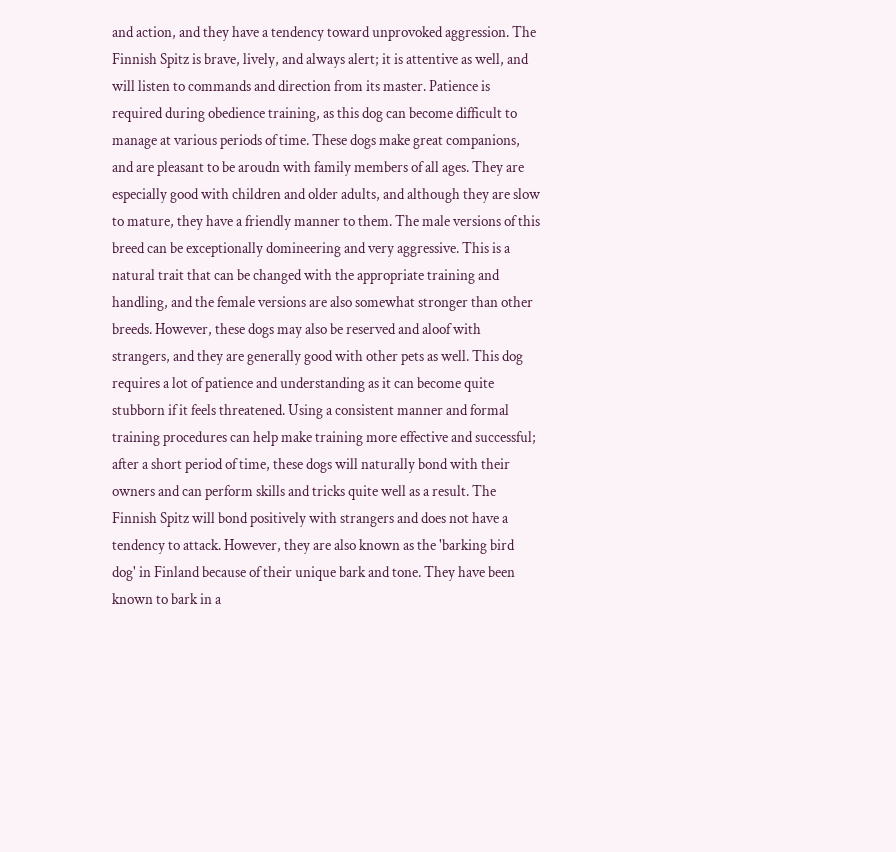and action, and they have a tendency toward unprovoked aggression. The Finnish Spitz is brave, lively, and always alert; it is attentive as well, and will listen to commands and direction from its master. Patience is required during obedience training, as this dog can become difficult to manage at various periods of time. These dogs make great companions, and are pleasant to be aroudn with family members of all ages. They are especially good with children and older adults, and although they are slow to mature, they have a friendly manner to them. The male versions of this breed can be exceptionally domineering and very aggressive. This is a natural trait that can be changed with the appropriate training and handling, and the female versions are also somewhat stronger than other breeds. However, these dogs may also be reserved and aloof with strangers, and they are generally good with other pets as well. This dog requires a lot of patience and understanding as it can become quite stubborn if it feels threatened. Using a consistent manner and formal training procedures can help make training more effective and successful; after a short period of time, these dogs will naturally bond with their owners and can perform skills and tricks quite well as a result. The Finnish Spitz will bond positively with strangers and does not have a tendency to attack. However, they are also known as the 'barking bird dog' in Finland because of their unique bark and tone. They have been known to bark in a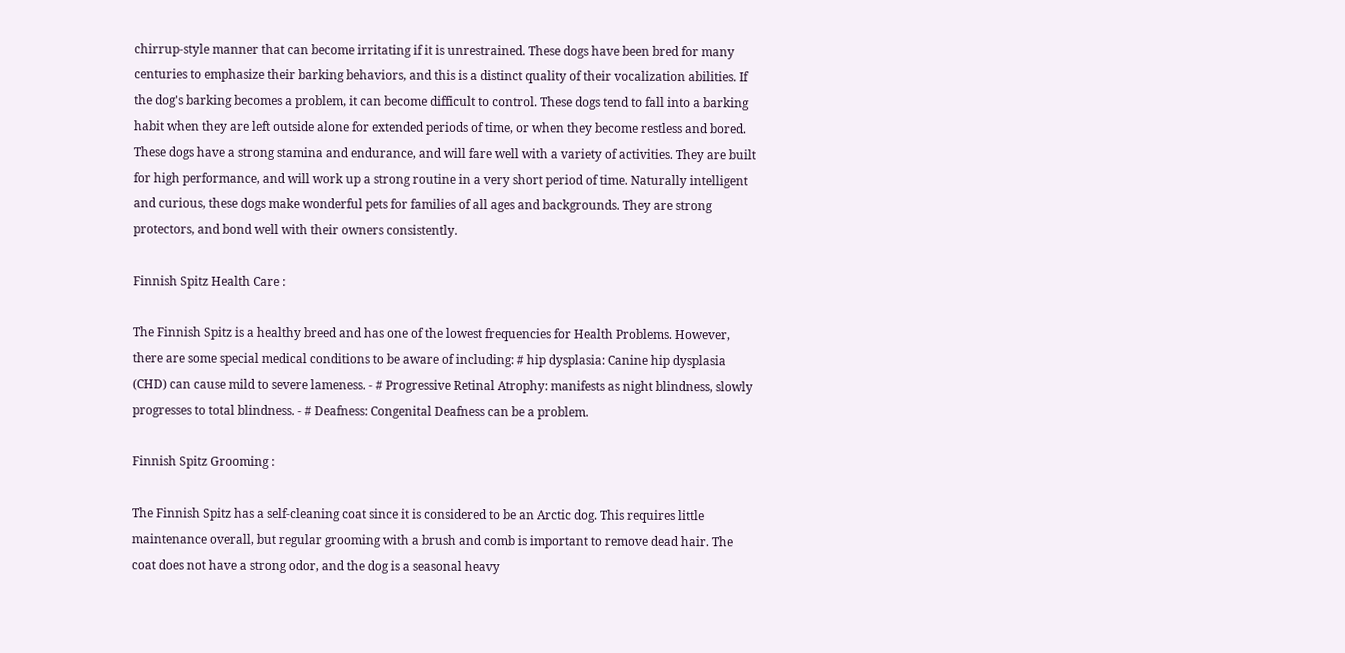chirrup-style manner that can become irritating if it is unrestrained. These dogs have been bred for many centuries to emphasize their barking behaviors, and this is a distinct quality of their vocalization abilities. If the dog's barking becomes a problem, it can become difficult to control. These dogs tend to fall into a barking habit when they are left outside alone for extended periods of time, or when they become restless and bored. These dogs have a strong stamina and endurance, and will fare well with a variety of activities. They are built for high performance, and will work up a strong routine in a very short period of time. Naturally intelligent and curious, these dogs make wonderful pets for families of all ages and backgrounds. They are strong protectors, and bond well with their owners consistently.

Finnish Spitz Health Care :

The Finnish Spitz is a healthy breed and has one of the lowest frequencies for Health Problems. However, there are some special medical conditions to be aware of including: # hip dysplasia: Canine hip dysplasia (CHD) can cause mild to severe lameness. - # Progressive Retinal Atrophy: manifests as night blindness, slowly progresses to total blindness. - # Deafness: Congenital Deafness can be a problem.

Finnish Spitz Grooming :

The Finnish Spitz has a self-cleaning coat since it is considered to be an Arctic dog. This requires little maintenance overall, but regular grooming with a brush and comb is important to remove dead hair. The coat does not have a strong odor, and the dog is a seasonal heavy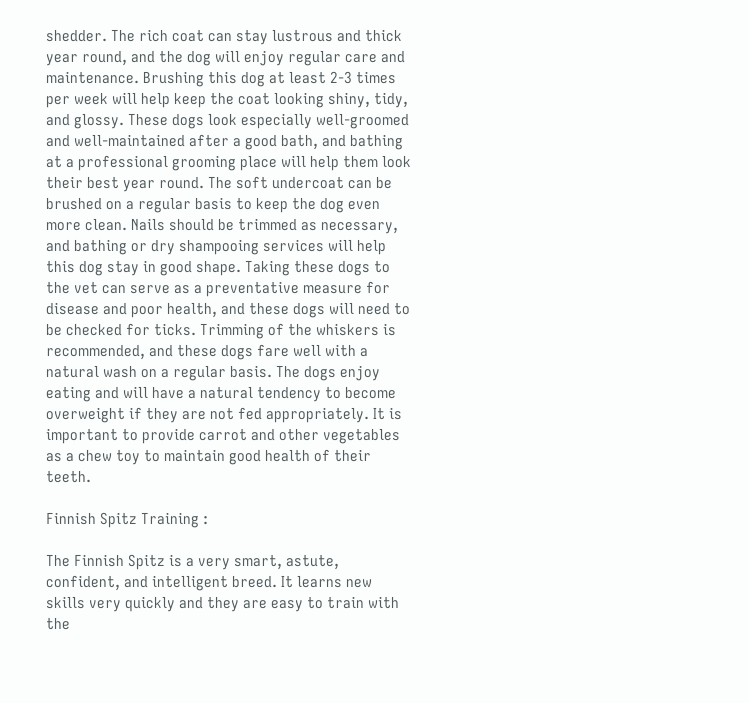shedder. The rich coat can stay lustrous and thick year round, and the dog will enjoy regular care and maintenance. Brushing this dog at least 2-3 times per week will help keep the coat looking shiny, tidy, and glossy. These dogs look especially well-groomed and well-maintained after a good bath, and bathing at a professional grooming place will help them look their best year round. The soft undercoat can be brushed on a regular basis to keep the dog even more clean. Nails should be trimmed as necessary, and bathing or dry shampooing services will help this dog stay in good shape. Taking these dogs to the vet can serve as a preventative measure for disease and poor health, and these dogs will need to be checked for ticks. Trimming of the whiskers is recommended, and these dogs fare well with a natural wash on a regular basis. The dogs enjoy eating and will have a natural tendency to become overweight if they are not fed appropriately. It is important to provide carrot and other vegetables as a chew toy to maintain good health of their teeth.

Finnish Spitz Training :

The Finnish Spitz is a very smart, astute, confident, and intelligent breed. It learns new skills very quickly and they are easy to train with the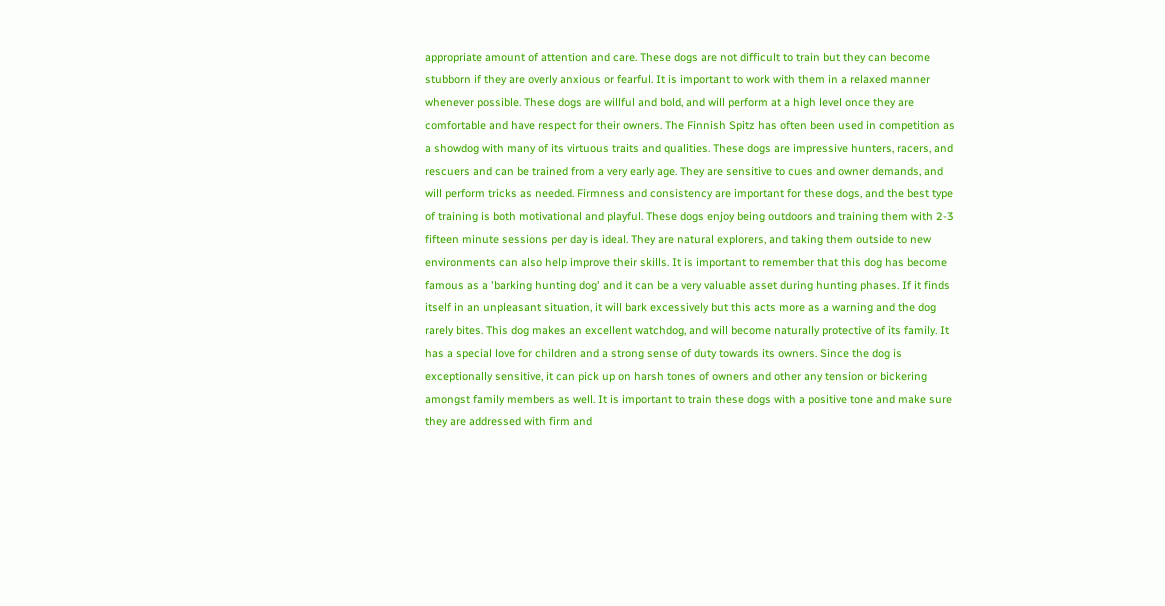appropriate amount of attention and care. These dogs are not difficult to train but they can become stubborn if they are overly anxious or fearful. It is important to work with them in a relaxed manner whenever possible. These dogs are willful and bold, and will perform at a high level once they are comfortable and have respect for their owners. The Finnish Spitz has often been used in competition as a showdog with many of its virtuous traits and qualities. These dogs are impressive hunters, racers, and rescuers and can be trained from a very early age. They are sensitive to cues and owner demands, and will perform tricks as needed. Firmness and consistency are important for these dogs, and the best type of training is both motivational and playful. These dogs enjoy being outdoors and training them with 2-3 fifteen minute sessions per day is ideal. They are natural explorers, and taking them outside to new environments can also help improve their skills. It is important to remember that this dog has become famous as a 'barking hunting dog' and it can be a very valuable asset during hunting phases. If it finds itself in an unpleasant situation, it will bark excessively but this acts more as a warning and the dog rarely bites. This dog makes an excellent watchdog, and will become naturally protective of its family. It has a special love for children and a strong sense of duty towards its owners. Since the dog is exceptionally sensitive, it can pick up on harsh tones of owners and other any tension or bickering amongst family members as well. It is important to train these dogs with a positive tone and make sure they are addressed with firm and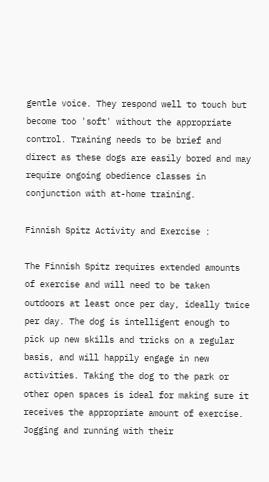gentle voice. They respond well to touch but become too 'soft' without the appropriate control. Training needs to be brief and direct as these dogs are easily bored and may require ongoing obedience classes in conjunction with at-home training.

Finnish Spitz Activity and Exercise :

The Finnish Spitz requires extended amounts of exercise and will need to be taken outdoors at least once per day, ideally twice per day. The dog is intelligent enough to pick up new skills and tricks on a regular basis, and will happily engage in new activities. Taking the dog to the park or other open spaces is ideal for making sure it receives the appropriate amount of exercise. Jogging and running with their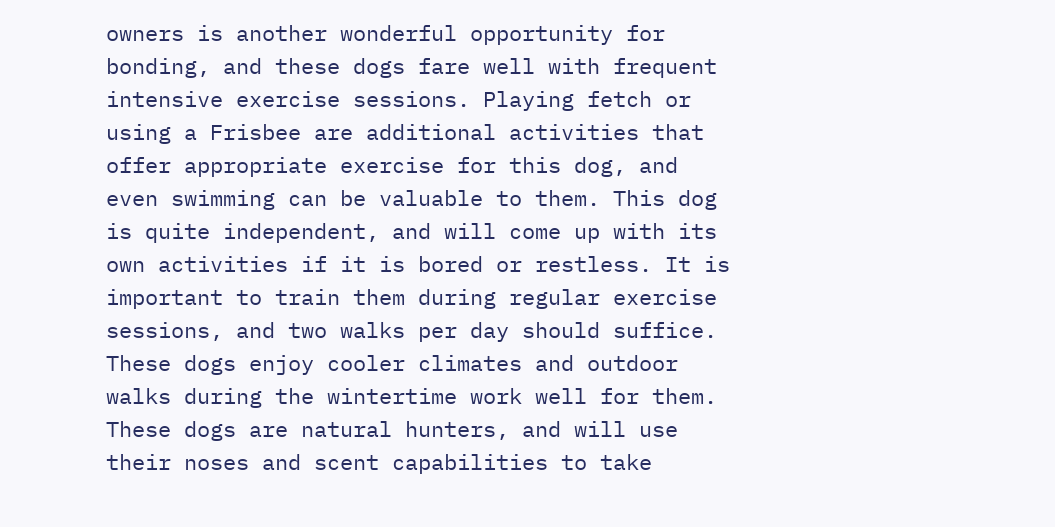owners is another wonderful opportunity for bonding, and these dogs fare well with frequent intensive exercise sessions. Playing fetch or using a Frisbee are additional activities that offer appropriate exercise for this dog, and even swimming can be valuable to them. This dog is quite independent, and will come up with its own activities if it is bored or restless. It is important to train them during regular exercise sessions, and two walks per day should suffice. These dogs enjoy cooler climates and outdoor walks during the wintertime work well for them. These dogs are natural hunters, and will use their noses and scent capabilities to take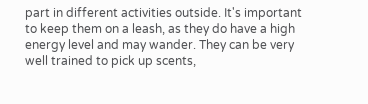part in different activities outside. It's important to keep them on a leash, as they do have a high energy level and may wander. They can be very well trained to pick up scents,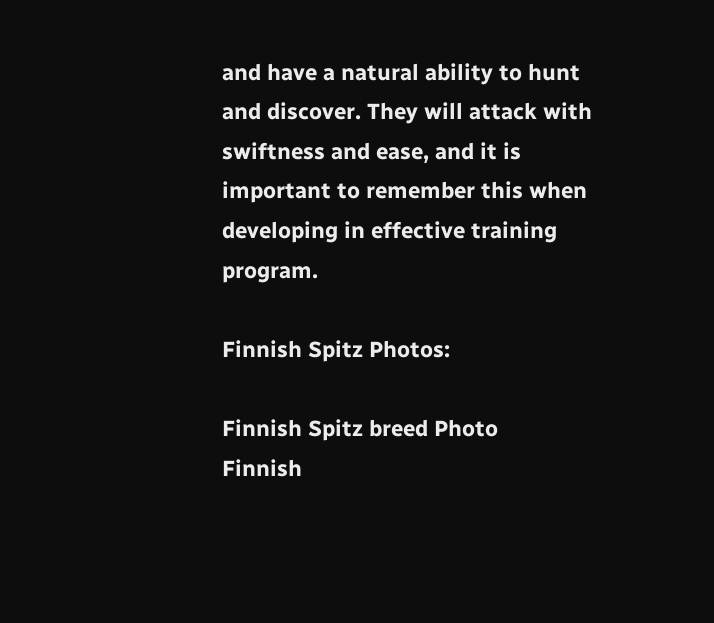and have a natural ability to hunt and discover. They will attack with swiftness and ease, and it is important to remember this when developing in effective training program.

Finnish Spitz Photos:

Finnish Spitz breed Photo
Finnish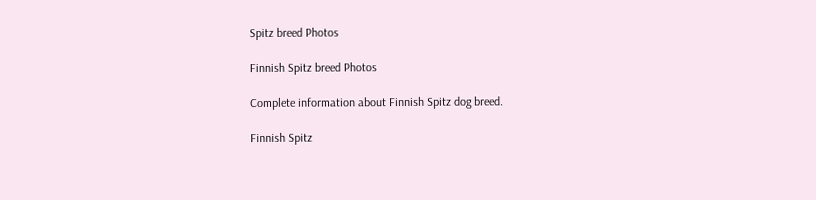Spitz breed Photos

Finnish Spitz breed Photos

Complete information about Finnish Spitz dog breed.

Finnish Spitz